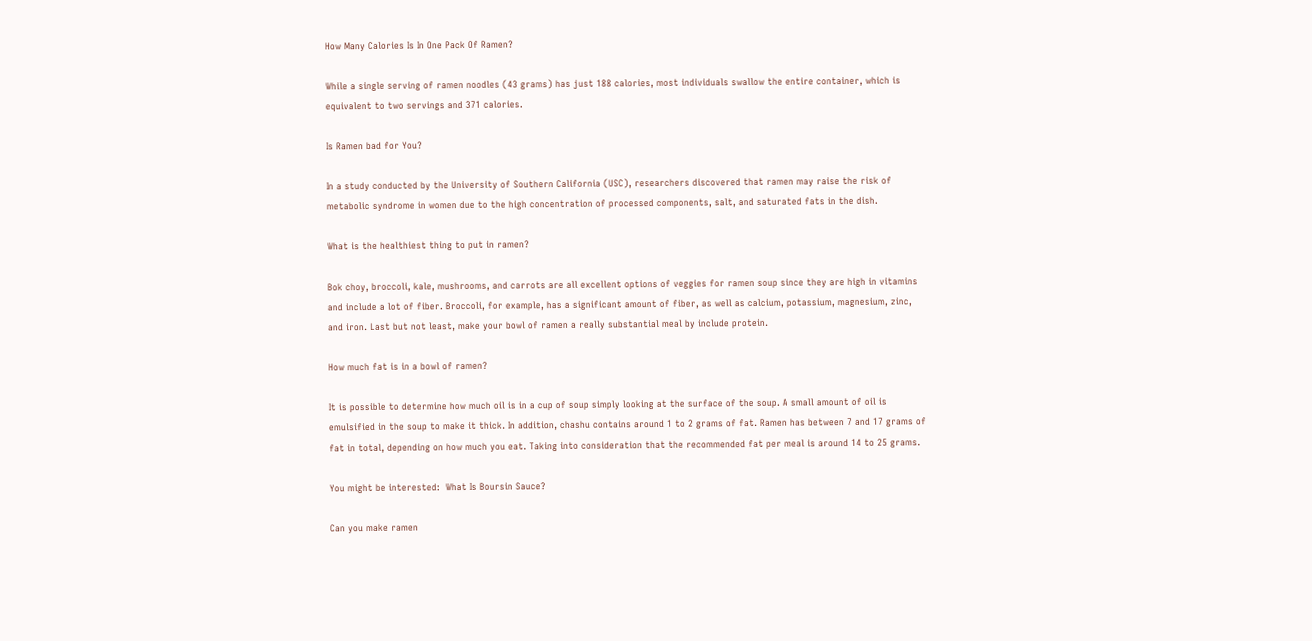How Many Calories Is In One Pack Of Ramen?

While a single serving of ramen noodles (43 grams) has just 188 calories, most individuals swallow the entire container, which is equivalent to two servings and 371 calories.

Is Ramen bad for You?

In a study conducted by the University of Southern California (USC), researchers discovered that ramen may raise the risk of metabolic syndrome in women due to the high concentration of processed components, salt, and saturated fats in the dish.

What is the healthiest thing to put in ramen?

Bok choy, broccoli, kale, mushrooms, and carrots are all excellent options of veggies for ramen soup since they are high in vitamins and include a lot of fiber. Broccoli, for example, has a significant amount of fiber, as well as calcium, potassium, magnesium, zinc, and iron. Last but not least, make your bowl of ramen a really substantial meal by include protein.

How much fat is in a bowl of ramen?

It is possible to determine how much oil is in a cup of soup simply looking at the surface of the soup. A small amount of oil is emulsified in the soup to make it thick. In addition, chashu contains around 1 to 2 grams of fat. Ramen has between 7 and 17 grams of fat in total, depending on how much you eat. Taking into consideration that the recommended fat per meal is around 14 to 25 grams.

You might be interested:  What Is Boursin Sauce?

Can you make ramen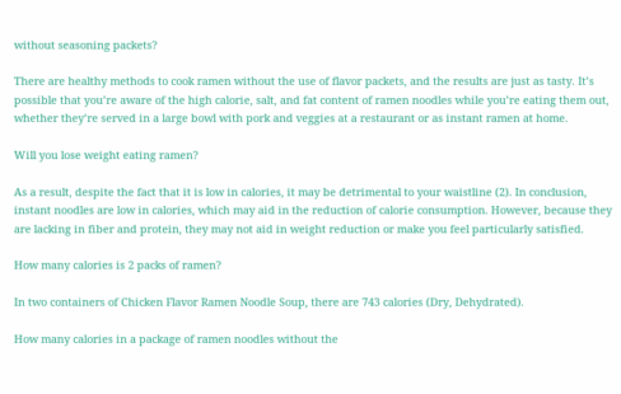without seasoning packets?

There are healthy methods to cook ramen without the use of flavor packets, and the results are just as tasty. It’s possible that you’re aware of the high calorie, salt, and fat content of ramen noodles while you’re eating them out, whether they’re served in a large bowl with pork and veggies at a restaurant or as instant ramen at home.

Will you lose weight eating ramen?

As a result, despite the fact that it is low in calories, it may be detrimental to your waistline (2). In conclusion, instant noodles are low in calories, which may aid in the reduction of calorie consumption. However, because they are lacking in fiber and protein, they may not aid in weight reduction or make you feel particularly satisfied.

How many calories is 2 packs of ramen?

In two containers of Chicken Flavor Ramen Noodle Soup, there are 743 calories (Dry, Dehydrated).

How many calories in a package of ramen noodles without the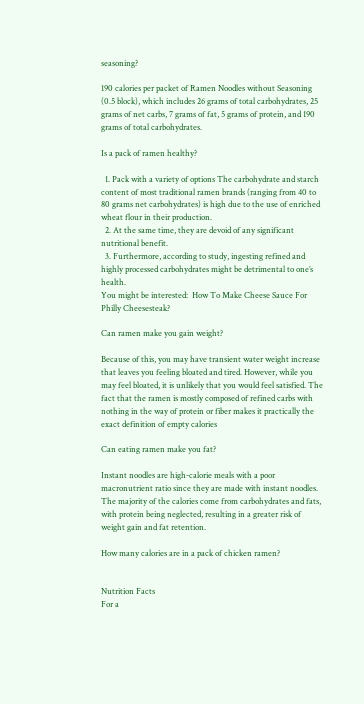seasoning?

190 calories per packet of Ramen Noodles without Seasoning (0.5 block), which includes 26 grams of total carbohydrates, 25 grams of net carbs, 7 grams of fat, 5 grams of protein, and 190 grams of total carbohydrates.

Is a pack of ramen healthy?

  1. Pack with a variety of options The carbohydrate and starch content of most traditional ramen brands (ranging from 40 to 80 grams net carbohydrates) is high due to the use of enriched wheat flour in their production.
  2. At the same time, they are devoid of any significant nutritional benefit.
  3. Furthermore, according to study, ingesting refined and highly processed carbohydrates might be detrimental to one’s health.
You might be interested:  How To Make Cheese Sauce For Philly Cheesesteak?

Can ramen make you gain weight?

Because of this, you may have transient water weight increase that leaves you feeling bloated and tired. However, while you may feel bloated, it is unlikely that you would feel satisfied. The fact that the ramen is mostly composed of refined carbs with nothing in the way of protein or fiber makes it practically the exact definition of empty calories

Can eating ramen make you fat?

Instant noodles are high-calorie meals with a poor macronutrient ratio since they are made with instant noodles. The majority of the calories come from carbohydrates and fats, with protein being neglected, resulting in a greater risk of weight gain and fat retention.

How many calories are in a pack of chicken ramen?


Nutrition Facts
For a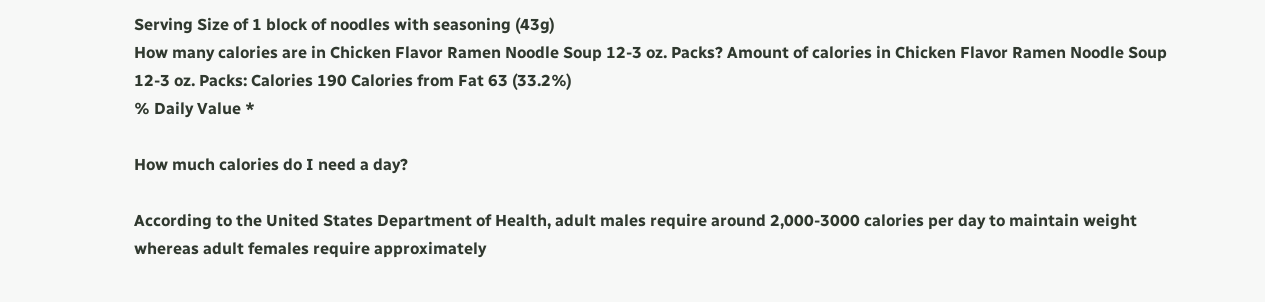Serving Size of 1 block of noodles with seasoning (43g)
How many calories are in Chicken Flavor Ramen Noodle Soup 12-3 oz. Packs? Amount of calories in Chicken Flavor Ramen Noodle Soup 12-3 oz. Packs: Calories 190 Calories from Fat 63 (33.2%)
% Daily Value *

How much calories do I need a day?

According to the United States Department of Health, adult males require around 2,000-3000 calories per day to maintain weight whereas adult females require approximately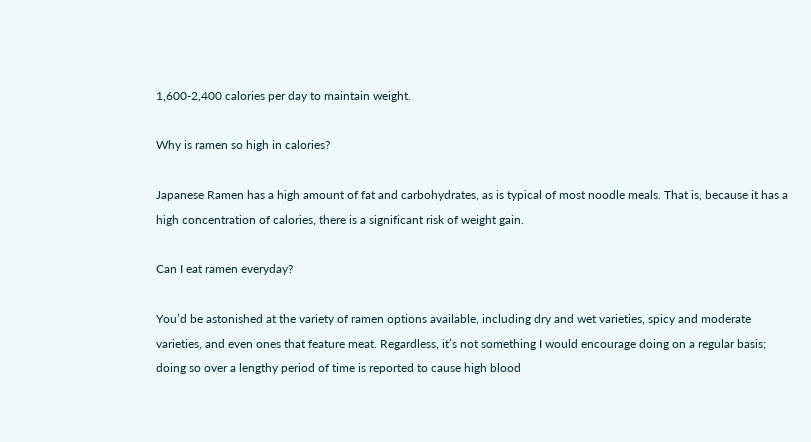1,600-2,400 calories per day to maintain weight.

Why is ramen so high in calories?

Japanese Ramen has a high amount of fat and carbohydrates, as is typical of most noodle meals. That is, because it has a high concentration of calories, there is a significant risk of weight gain.

Can I eat ramen everyday?

You’d be astonished at the variety of ramen options available, including dry and wet varieties, spicy and moderate varieties, and even ones that feature meat. Regardless, it’s not something I would encourage doing on a regular basis; doing so over a lengthy period of time is reported to cause high blood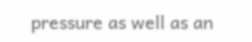pressure as well as an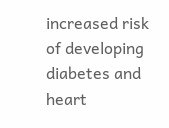increased risk of developing diabetes and heart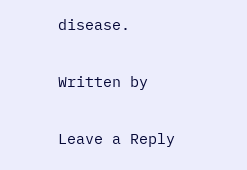disease.

Written by

Leave a Reply